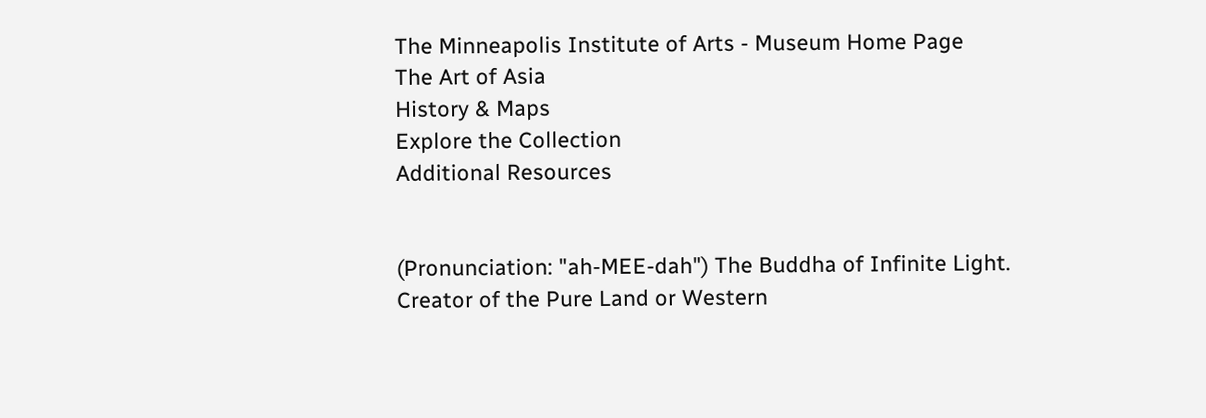The Minneapolis Institute of Arts - Museum Home Page
The Art of Asia
History & Maps
Explore the Collection
Additional Resources


(Pronunciation: "ah-MEE-dah") The Buddha of Infinite Light. Creator of the Pure Land or Western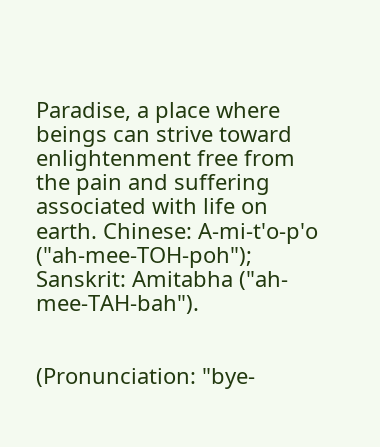Paradise, a place where beings can strive toward enlightenment free from the pain and suffering associated with life on earth. Chinese: A-mi-t'o-p'o ("ah-mee-TOH-poh"); Sanskrit: Amitabha ("ah-mee-TAH-bah").


(Pronunciation: "bye-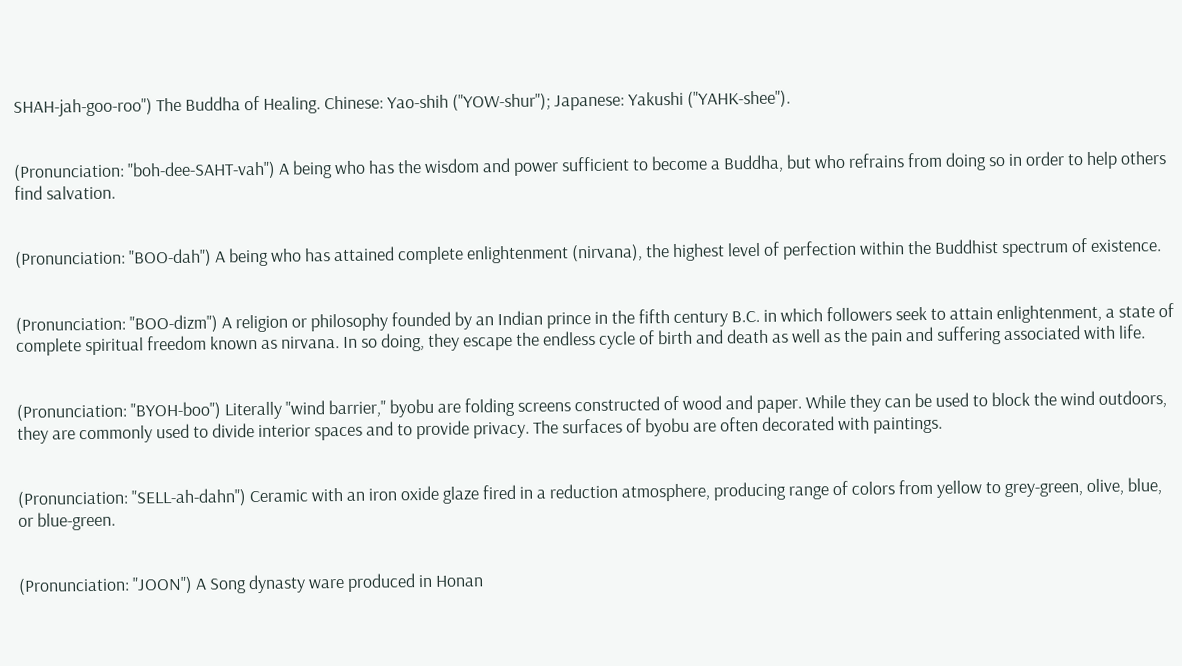SHAH-jah-goo-roo") The Buddha of Healing. Chinese: Yao-shih ("YOW-shur"); Japanese: Yakushi ("YAHK-shee").


(Pronunciation: "boh-dee-SAHT-vah") A being who has the wisdom and power sufficient to become a Buddha, but who refrains from doing so in order to help others find salvation.


(Pronunciation: "BOO-dah") A being who has attained complete enlightenment (nirvana), the highest level of perfection within the Buddhist spectrum of existence.


(Pronunciation: "BOO-dizm") A religion or philosophy founded by an Indian prince in the fifth century B.C. in which followers seek to attain enlightenment, a state of complete spiritual freedom known as nirvana. In so doing, they escape the endless cycle of birth and death as well as the pain and suffering associated with life.


(Pronunciation: "BYOH-boo") Literally "wind barrier," byobu are folding screens constructed of wood and paper. While they can be used to block the wind outdoors, they are commonly used to divide interior spaces and to provide privacy. The surfaces of byobu are often decorated with paintings.


(Pronunciation: "SELL-ah-dahn") Ceramic with an iron oxide glaze fired in a reduction atmosphere, producing range of colors from yellow to grey-green, olive, blue, or blue-green.


(Pronunciation: "JOON") A Song dynasty ware produced in Honan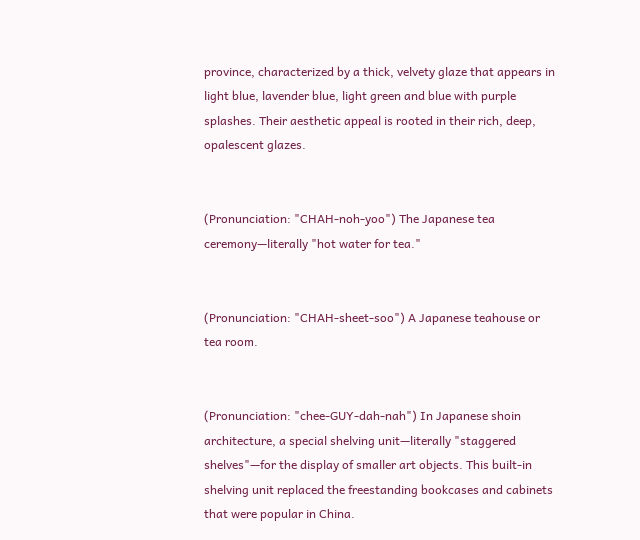province, characterized by a thick, velvety glaze that appears in light blue, lavender blue, light green and blue with purple splashes. Their aesthetic appeal is rooted in their rich, deep, opalescent glazes.


(Pronunciation: "CHAH-noh-yoo") The Japanese tea ceremony—literally "hot water for tea."


(Pronunciation: "CHAH-sheet-soo") A Japanese teahouse or tea room.


(Pronunciation: "chee-GUY-dah-nah") In Japanese shoin architecture, a special shelving unit—literally "staggered shelves"—for the display of smaller art objects. This built-in shelving unit replaced the freestanding bookcases and cabinets that were popular in China.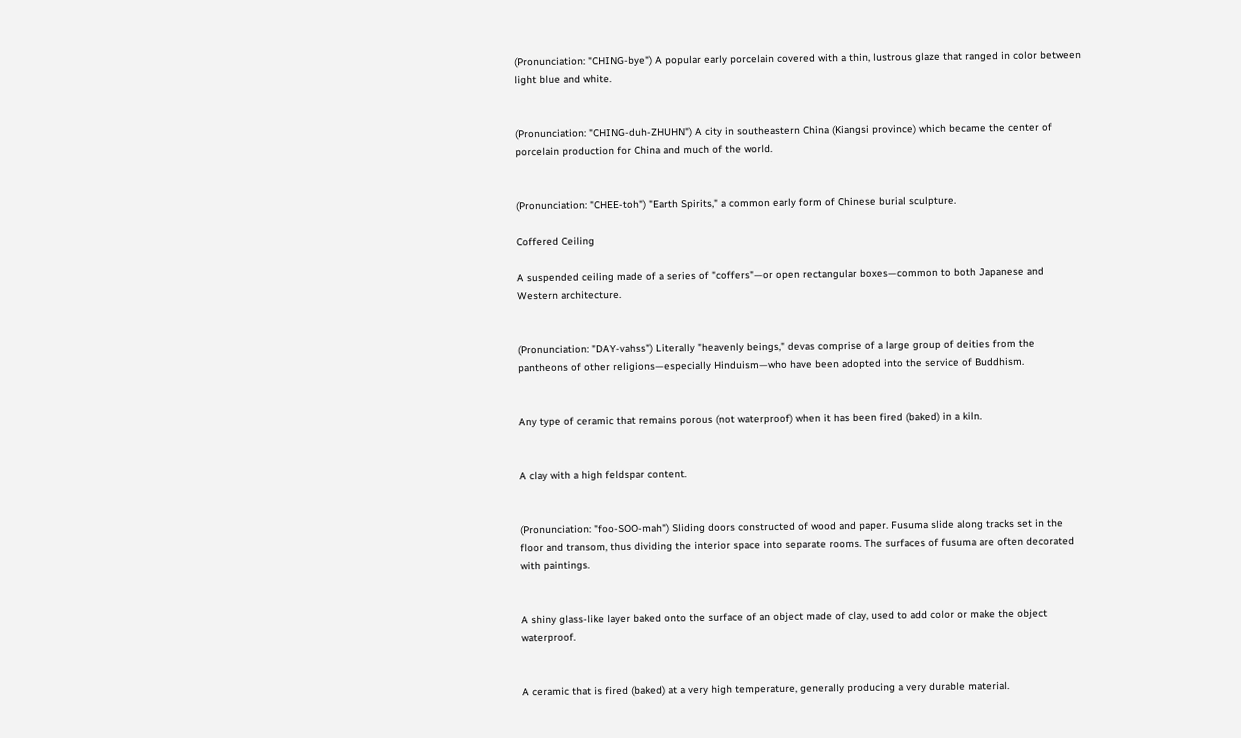(Pronunciation: "CHING-bye") A popular early porcelain covered with a thin, lustrous glaze that ranged in color between light blue and white.


(Pronunciation: "CHING-duh-ZHUHN") A city in southeastern China (Kiangsi province) which became the center of porcelain production for China and much of the world.


(Pronunciation: "CHEE-toh") "Earth Spirits," a common early form of Chinese burial sculpture.

Coffered Ceiling

A suspended ceiling made of a series of "coffers"—or open rectangular boxes—common to both Japanese and Western architecture.


(Pronunciation: "DAY-vahss") Literally "heavenly beings," devas comprise of a large group of deities from the pantheons of other religions—especially Hinduism—who have been adopted into the service of Buddhism.


Any type of ceramic that remains porous (not waterproof) when it has been fired (baked) in a kiln.


A clay with a high feldspar content.


(Pronunciation: "foo-SOO-mah") Sliding doors constructed of wood and paper. Fusuma slide along tracks set in the floor and transom, thus dividing the interior space into separate rooms. The surfaces of fusuma are often decorated with paintings.


A shiny glass-like layer baked onto the surface of an object made of clay, used to add color or make the object waterproof.


A ceramic that is fired (baked) at a very high temperature, generally producing a very durable material.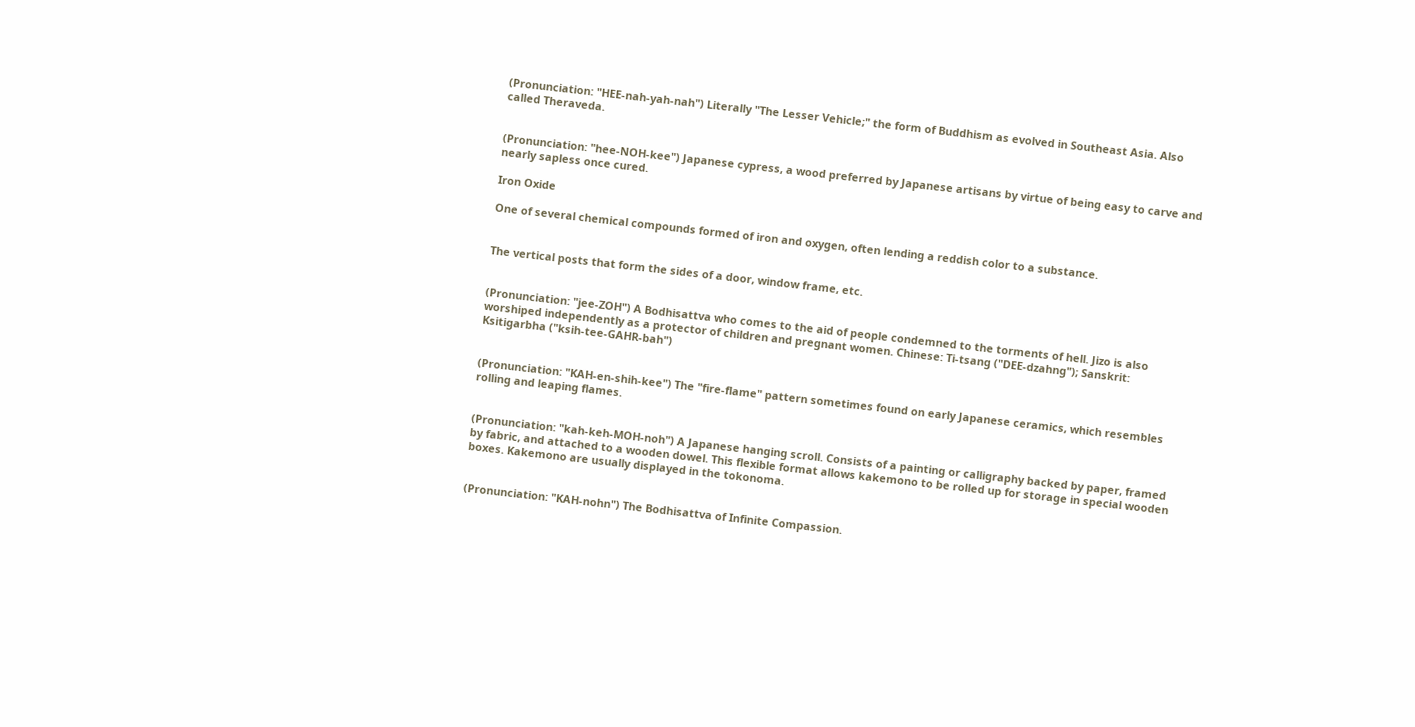(Pronunciation: "HEE-nah-yah-nah") Literally "The Lesser Vehicle;" the form of Buddhism as evolved in Southeast Asia. Also called Theraveda.


(Pronunciation: "hee-NOH-kee") Japanese cypress, a wood preferred by Japanese artisans by virtue of being easy to carve and nearly sapless once cured.

Iron Oxide

One of several chemical compounds formed of iron and oxygen, often lending a reddish color to a substance.


The vertical posts that form the sides of a door, window frame, etc.


(Pronunciation: "jee-ZOH") A Bodhisattva who comes to the aid of people condemned to the torments of hell. Jizo is also worshiped independently as a protector of children and pregnant women. Chinese: Ti-tsang ("DEE-dzahng"); Sanskrit: Ksitigarbha ("ksih-tee-GAHR-bah")


(Pronunciation: "KAH-en-shih-kee") The "fire-flame" pattern sometimes found on early Japanese ceramics, which resembles rolling and leaping flames.


(Pronunciation: "kah-keh-MOH-noh") A Japanese hanging scroll. Consists of a painting or calligraphy backed by paper, framed by fabric, and attached to a wooden dowel. This flexible format allows kakemono to be rolled up for storage in special wooden boxes. Kakemono are usually displayed in the tokonoma.


(Pronunciation: "KAH-nohn") The Bodhisattva of Infinite Compassion.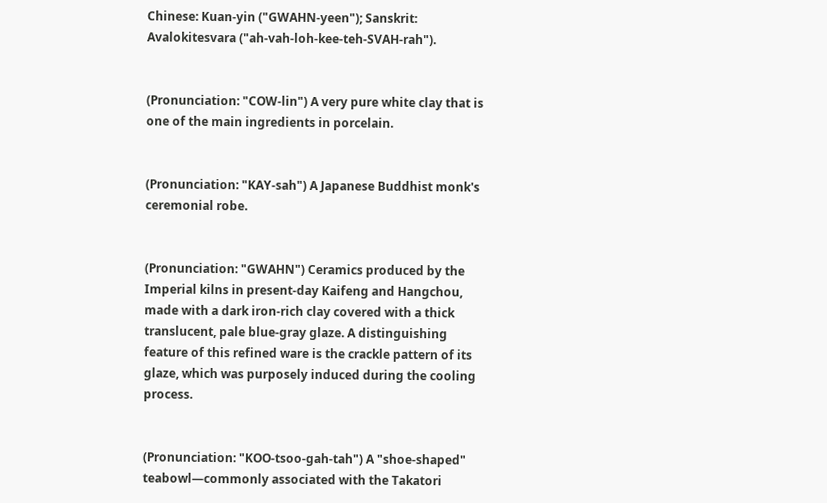Chinese: Kuan-yin ("GWAHN-yeen"); Sanskrit: Avalokitesvara ("ah-vah-loh-kee-teh-SVAH-rah").


(Pronunciation: "COW-lin") A very pure white clay that is one of the main ingredients in porcelain.


(Pronunciation: "KAY-sah") A Japanese Buddhist monk's ceremonial robe.


(Pronunciation: "GWAHN") Ceramics produced by the Imperial kilns in present-day Kaifeng and Hangchou, made with a dark iron-rich clay covered with a thick translucent, pale blue-gray glaze. A distinguishing feature of this refined ware is the crackle pattern of its glaze, which was purposely induced during the cooling process.


(Pronunciation: "KOO-tsoo-gah-tah") A "shoe-shaped" teabowl—commonly associated with the Takatori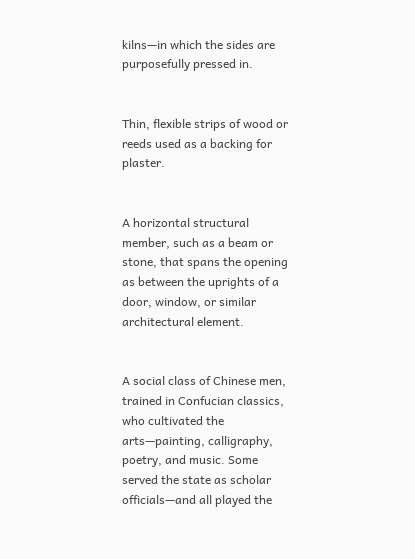kilns—in which the sides are purposefully pressed in.


Thin, flexible strips of wood or reeds used as a backing for plaster.


A horizontal structural member, such as a beam or stone, that spans the opening as between the uprights of a door, window, or similar architectural element.


A social class of Chinese men, trained in Confucian classics, who cultivated the arts—painting, calligraphy, poetry, and music. Some served the state as scholar officials—and all played the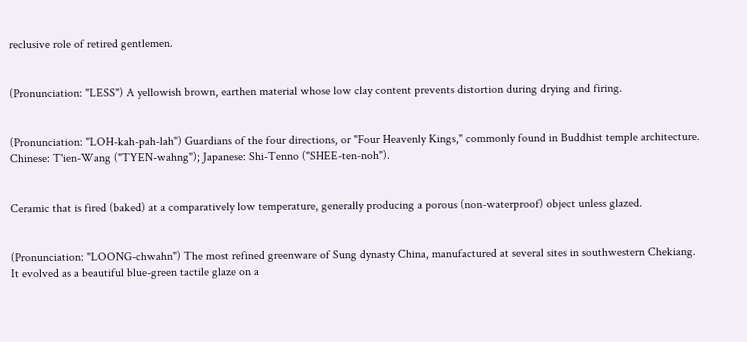reclusive role of retired gentlemen.


(Pronunciation: "LESS") A yellowish brown, earthen material whose low clay content prevents distortion during drying and firing.


(Pronunciation: "LOH-kah-pah-lah") Guardians of the four directions, or "Four Heavenly Kings," commonly found in Buddhist temple architecture. Chinese: T'ien-Wang ("TYEN-wahng"); Japanese: Shi-Tenno ("SHEE-ten-noh").


Ceramic that is fired (baked) at a comparatively low temperature, generally producing a porous (non-waterproof) object unless glazed.


(Pronunciation: "LOONG-chwahn") The most refined greenware of Sung dynasty China, manufactured at several sites in southwestern Chekiang. It evolved as a beautiful blue-green tactile glaze on a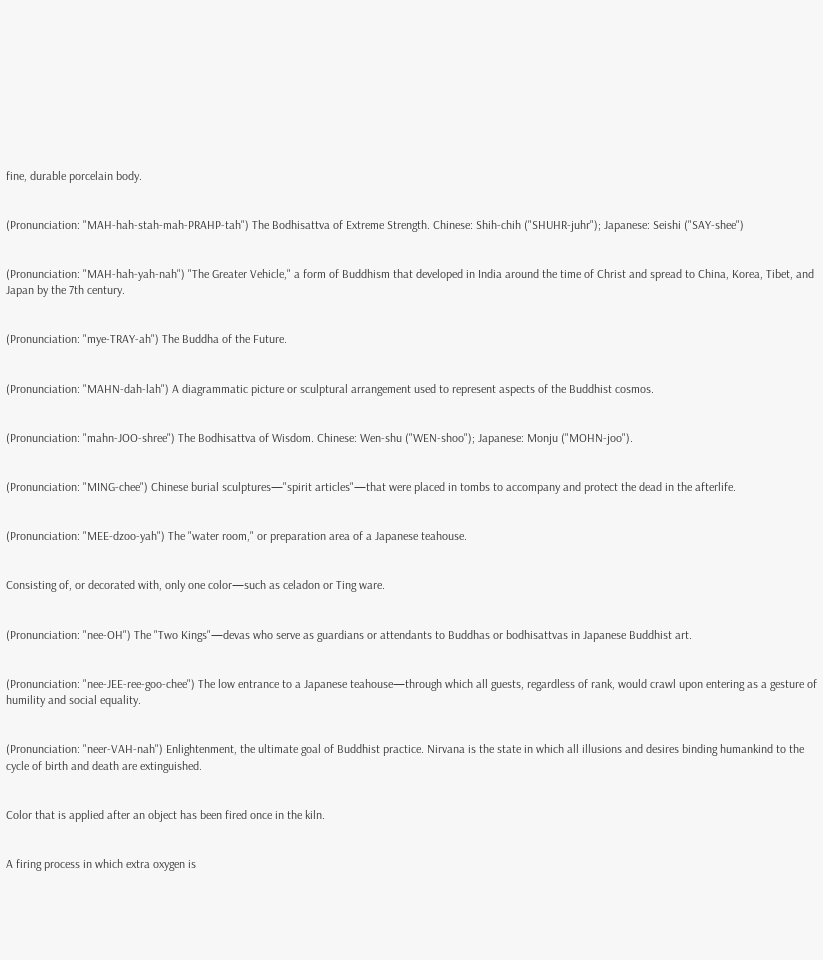fine, durable porcelain body.


(Pronunciation: "MAH-hah-stah-mah-PRAHP-tah") The Bodhisattva of Extreme Strength. Chinese: Shih-chih ("SHUHR-juhr"); Japanese: Seishi ("SAY-shee")


(Pronunciation: "MAH-hah-yah-nah") "The Greater Vehicle," a form of Buddhism that developed in India around the time of Christ and spread to China, Korea, Tibet, and Japan by the 7th century.


(Pronunciation: "mye-TRAY-ah") The Buddha of the Future.


(Pronunciation: "MAHN-dah-lah") A diagrammatic picture or sculptural arrangement used to represent aspects of the Buddhist cosmos.


(Pronunciation: "mahn-JOO-shree") The Bodhisattva of Wisdom. Chinese: Wen-shu ("WEN-shoo"); Japanese: Monju ("MOHN-joo").


(Pronunciation: "MING-chee") Chinese burial sculptures—"spirit articles"—that were placed in tombs to accompany and protect the dead in the afterlife.


(Pronunciation: "MEE-dzoo-yah") The "water room," or preparation area of a Japanese teahouse.


Consisting of, or decorated with, only one color—such as celadon or Ting ware.


(Pronunciation: "nee-OH") The "Two Kings"—devas who serve as guardians or attendants to Buddhas or bodhisattvas in Japanese Buddhist art.


(Pronunciation: "nee-JEE-ree-goo-chee") The low entrance to a Japanese teahouse—through which all guests, regardless of rank, would crawl upon entering as a gesture of humility and social equality.


(Pronunciation: "neer-VAH-nah") Enlightenment, the ultimate goal of Buddhist practice. Nirvana is the state in which all illusions and desires binding humankind to the cycle of birth and death are extinguished.


Color that is applied after an object has been fired once in the kiln.


A firing process in which extra oxygen is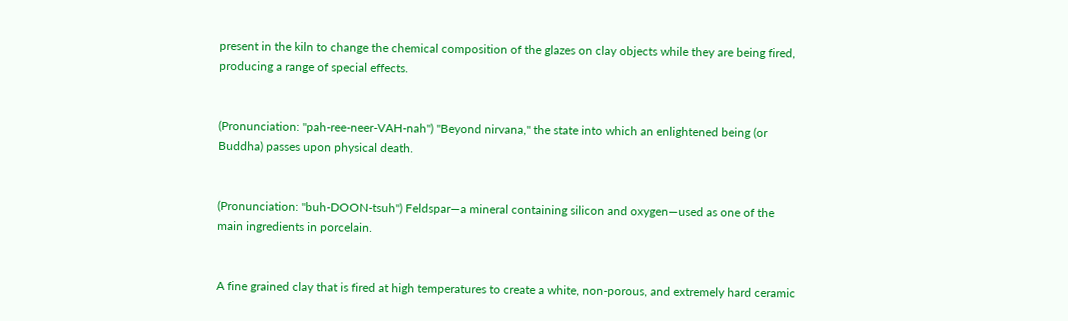present in the kiln to change the chemical composition of the glazes on clay objects while they are being fired, producing a range of special effects.


(Pronunciation: "pah-ree-neer-VAH-nah") "Beyond nirvana," the state into which an enlightened being (or Buddha) passes upon physical death.


(Pronunciation: "buh-DOON-tsuh") Feldspar—a mineral containing silicon and oxygen—used as one of the main ingredients in porcelain.


A fine grained clay that is fired at high temperatures to create a white, non-porous, and extremely hard ceramic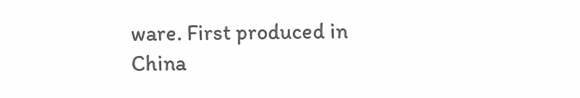ware. First produced in China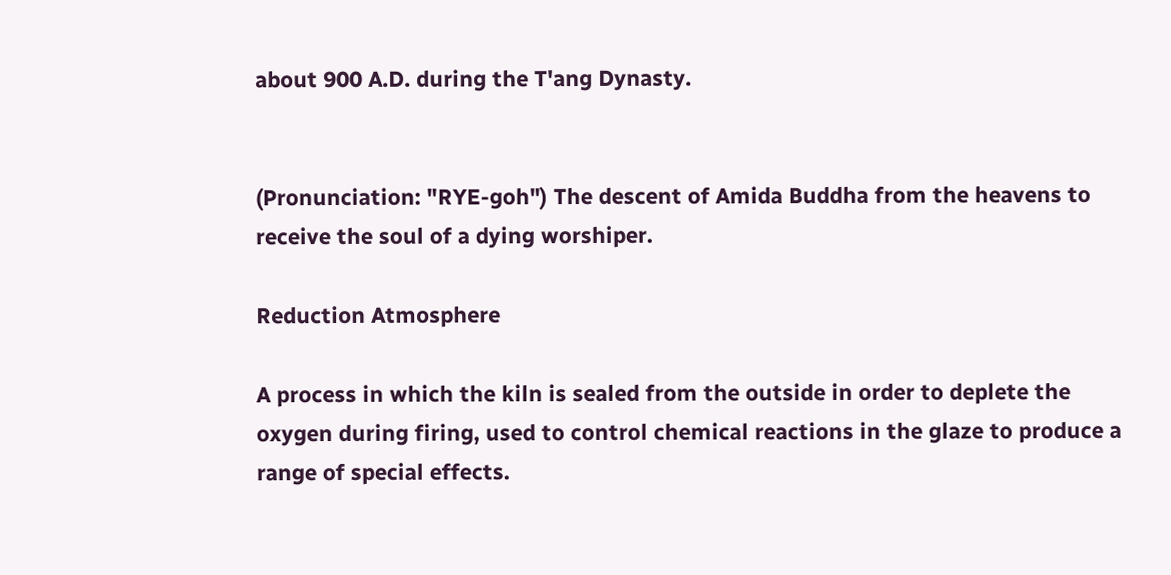about 900 A.D. during the T'ang Dynasty.


(Pronunciation: "RYE-goh") The descent of Amida Buddha from the heavens to receive the soul of a dying worshiper.

Reduction Atmosphere

A process in which the kiln is sealed from the outside in order to deplete the oxygen during firing, used to control chemical reactions in the glaze to produce a range of special effects.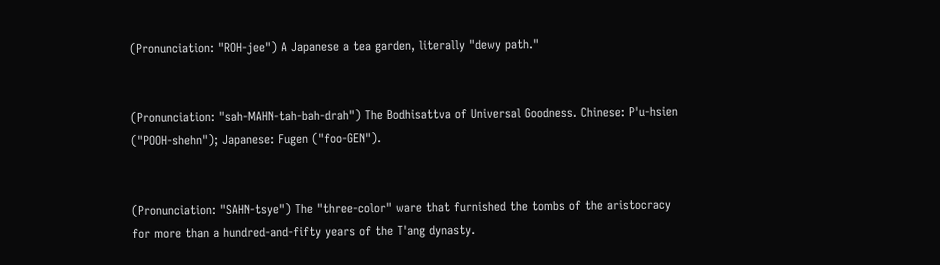(Pronunciation: "ROH-jee") A Japanese a tea garden, literally "dewy path."


(Pronunciation: "sah-MAHN-tah-bah-drah") The Bodhisattva of Universal Goodness. Chinese: P'u-hsien ("POOH-shehn"); Japanese: Fugen ("foo-GEN").


(Pronunciation: "SAHN-tsye") The "three-color" ware that furnished the tombs of the aristocracy for more than a hundred-and-fifty years of the T'ang dynasty.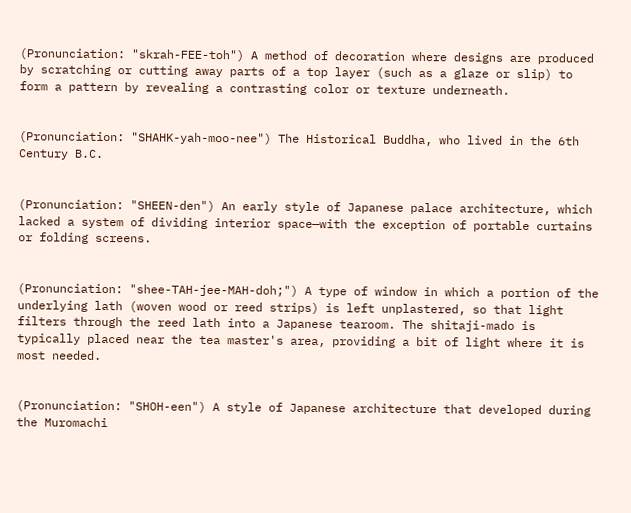(Pronunciation: "skrah-FEE-toh") A method of decoration where designs are produced by scratching or cutting away parts of a top layer (such as a glaze or slip) to form a pattern by revealing a contrasting color or texture underneath.


(Pronunciation: "SHAHK-yah-moo-nee") The Historical Buddha, who lived in the 6th Century B.C.


(Pronunciation: "SHEEN-den") An early style of Japanese palace architecture, which lacked a system of dividing interior space—with the exception of portable curtains or folding screens.


(Pronunciation: "shee-TAH-jee-MAH-doh;") A type of window in which a portion of the underlying lath (woven wood or reed strips) is left unplastered, so that light filters through the reed lath into a Japanese tearoom. The shitaji-mado is typically placed near the tea master's area, providing a bit of light where it is most needed.


(Pronunciation: "SHOH-een") A style of Japanese architecture that developed during the Muromachi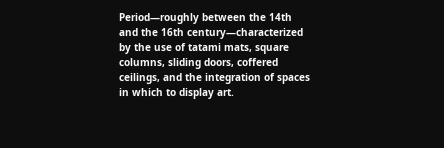Period—roughly between the 14th and the 16th century—characterized by the use of tatami mats, square columns, sliding doors, coffered ceilings, and the integration of spaces in which to display art.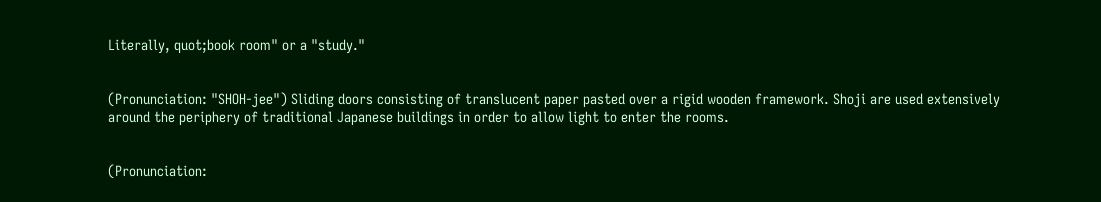Literally, quot;book room" or a "study."


(Pronunciation: "SHOH-jee") Sliding doors consisting of translucent paper pasted over a rigid wooden framework. Shoji are used extensively around the periphery of traditional Japanese buildings in order to allow light to enter the rooms.


(Pronunciation: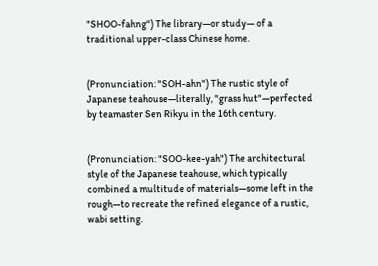"SHOO-fahng") The library—or study— of a traditional upper-class Chinese home.


(Pronunciation: "SOH-ahn") The rustic style of Japanese teahouse—literally, "grass hut"—perfected by teamaster Sen Rikyu in the 16th century.


(Pronunciation: "SOO-kee-yah") The architectural style of the Japanese teahouse, which typically combined a multitude of materials—some left in the rough—to recreate the refined elegance of a rustic, wabi setting.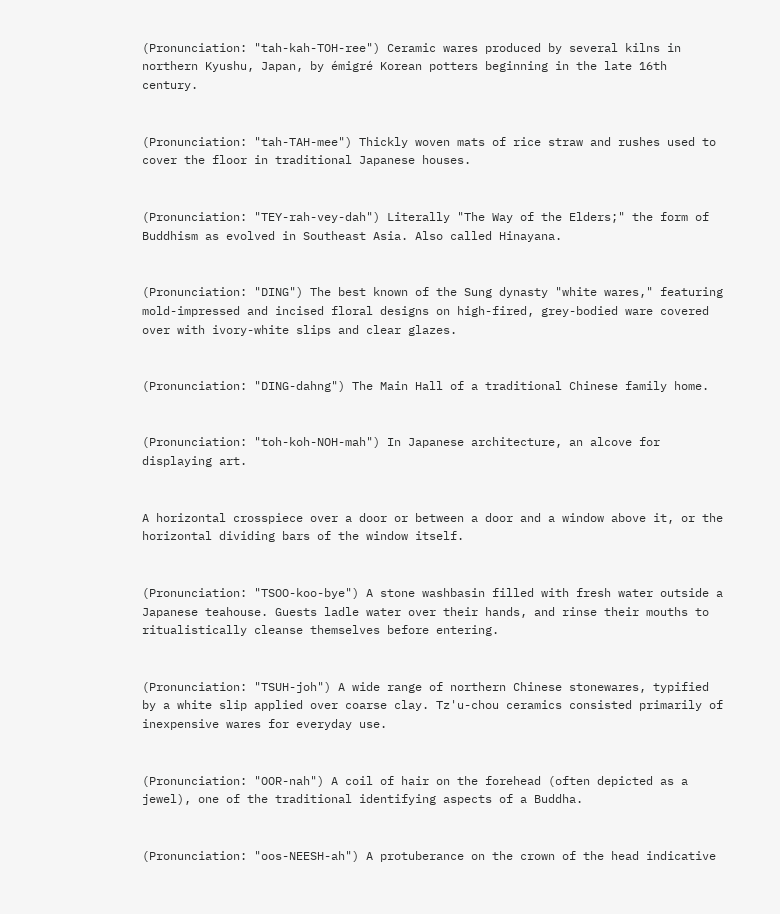(Pronunciation: "tah-kah-TOH-ree") Ceramic wares produced by several kilns in northern Kyushu, Japan, by émigré Korean potters beginning in the late 16th century.


(Pronunciation: "tah-TAH-mee") Thickly woven mats of rice straw and rushes used to cover the floor in traditional Japanese houses.


(Pronunciation: "TEY-rah-vey-dah") Literally "The Way of the Elders;" the form of Buddhism as evolved in Southeast Asia. Also called Hinayana.


(Pronunciation: "DING") The best known of the Sung dynasty "white wares," featuring mold-impressed and incised floral designs on high-fired, grey-bodied ware covered over with ivory-white slips and clear glazes.


(Pronunciation: "DING-dahng") The Main Hall of a traditional Chinese family home.


(Pronunciation: "toh-koh-NOH-mah") In Japanese architecture, an alcove for displaying art.


A horizontal crosspiece over a door or between a door and a window above it, or the horizontal dividing bars of the window itself.


(Pronunciation: "TSOO-koo-bye") A stone washbasin filled with fresh water outside a Japanese teahouse. Guests ladle water over their hands, and rinse their mouths to ritualistically cleanse themselves before entering.


(Pronunciation: "TSUH-joh") A wide range of northern Chinese stonewares, typified by a white slip applied over coarse clay. Tz'u-chou ceramics consisted primarily of inexpensive wares for everyday use.


(Pronunciation: "OOR-nah") A coil of hair on the forehead (often depicted as a jewel), one of the traditional identifying aspects of a Buddha.


(Pronunciation: "oos-NEESH-ah") A protuberance on the crown of the head indicative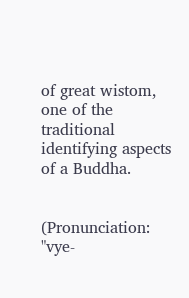of great wistom, one of the traditional identifying aspects of a Buddha.


(Pronunciation: "vye-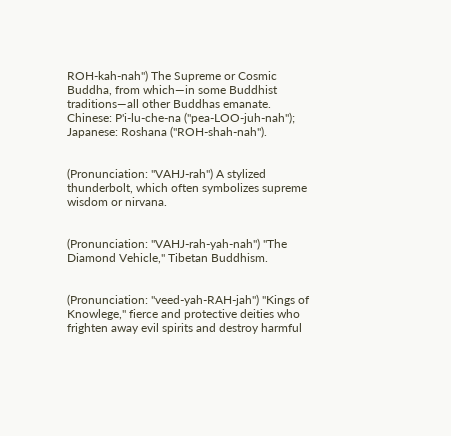ROH-kah-nah") The Supreme or Cosmic Buddha, from which—in some Buddhist traditions—all other Buddhas emanate. Chinese: P'i-lu-che-na ("pea-LOO-juh-nah"); Japanese: Roshana ("ROH-shah-nah").


(Pronunciation: "VAHJ-rah") A stylized thunderbolt, which often symbolizes supreme wisdom or nirvana.


(Pronunciation: "VAHJ-rah-yah-nah") "The Diamond Vehicle," Tibetan Buddhism.


(Pronunciation: "veed-yah-RAH-jah") "Kings of Knowlege," fierce and protective deities who frighten away evil spirits and destroy harmful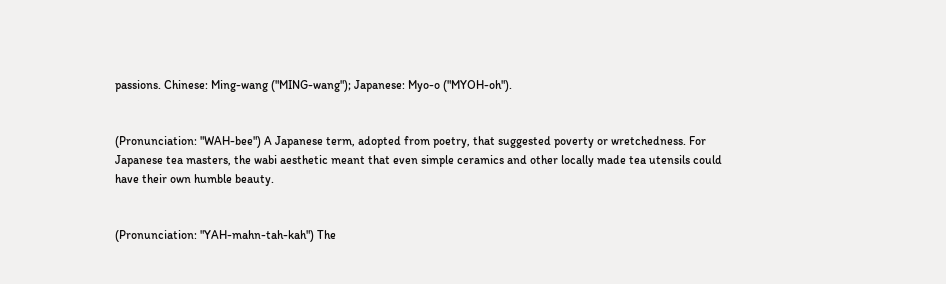passions. Chinese: Ming-wang ("MING-wang"); Japanese: Myo-o ("MYOH-oh").


(Pronunciation: "WAH-bee") A Japanese term, adopted from poetry, that suggested poverty or wretchedness. For Japanese tea masters, the wabi aesthetic meant that even simple ceramics and other locally made tea utensils could have their own humble beauty.


(Pronunciation: "YAH-mahn-tah-kah") The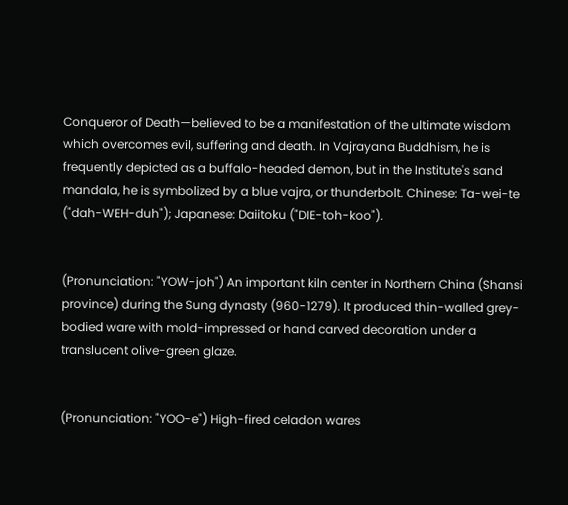Conqueror of Death—believed to be a manifestation of the ultimate wisdom which overcomes evil, suffering and death. In Vajrayana Buddhism, he is frequently depicted as a buffalo-headed demon, but in the Institute's sand mandala, he is symbolized by a blue vajra, or thunderbolt. Chinese: Ta-wei-te ("dah-WEH-duh"); Japanese: Daiitoku ("DIE-toh-koo").


(Pronunciation: "YOW-joh") An important kiln center in Northern China (Shansi province) during the Sung dynasty (960-1279). It produced thin-walled grey-bodied ware with mold-impressed or hand carved decoration under a translucent olive-green glaze.


(Pronunciation: "YOO-e") High-fired celadon wares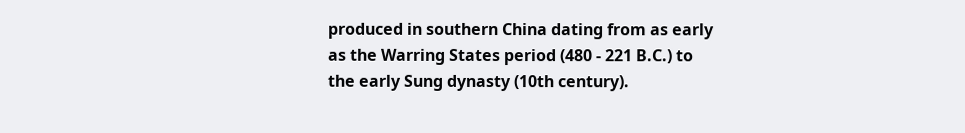produced in southern China dating from as early as the Warring States period (480 - 221 B.C.) to the early Sung dynasty (10th century).